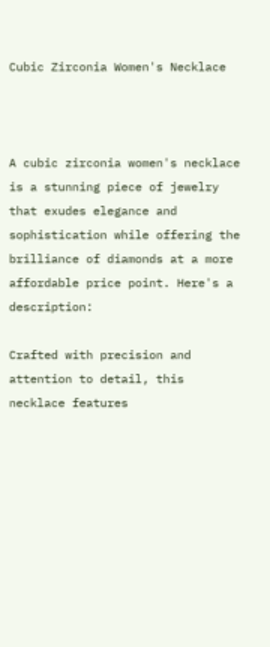Cubic Zirconia Women's Necklace



A cubic zirconia women's necklace is a stunning piece of jewelry that exudes elegance and sophistication while offering the brilliance of diamonds at a more affordable price point. Here's a description:

Crafted with precision and attention to detail, this necklace features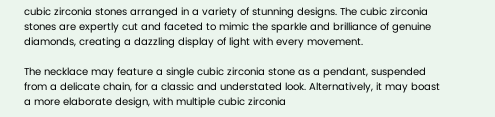cubic zirconia stones arranged in a variety of stunning designs. The cubic zirconia stones are expertly cut and faceted to mimic the sparkle and brilliance of genuine diamonds, creating a dazzling display of light with every movement.

The necklace may feature a single cubic zirconia stone as a pendant, suspended from a delicate chain, for a classic and understated look. Alternatively, it may boast a more elaborate design, with multiple cubic zirconia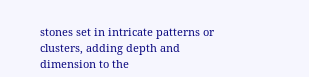stones set in intricate patterns or clusters, adding depth and dimension to the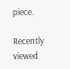piece.

Recently viewed